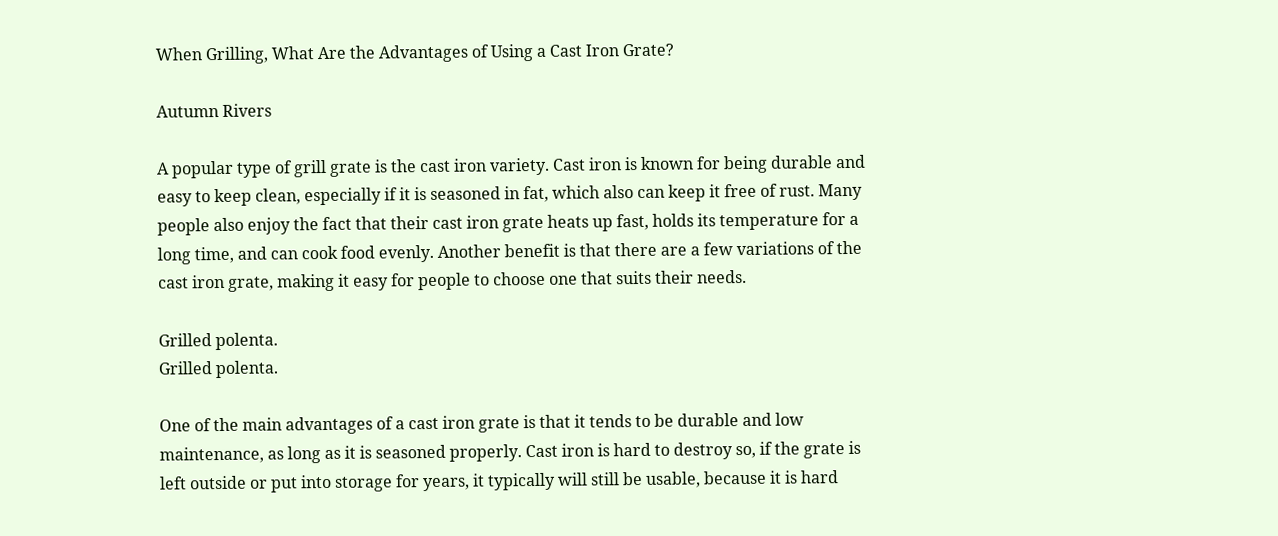When Grilling, What Are the Advantages of Using a Cast Iron Grate?

Autumn Rivers

A popular type of grill grate is the cast iron variety. Cast iron is known for being durable and easy to keep clean, especially if it is seasoned in fat, which also can keep it free of rust. Many people also enjoy the fact that their cast iron grate heats up fast, holds its temperature for a long time, and can cook food evenly. Another benefit is that there are a few variations of the cast iron grate, making it easy for people to choose one that suits their needs.

Grilled polenta.
Grilled polenta.

One of the main advantages of a cast iron grate is that it tends to be durable and low maintenance, as long as it is seasoned properly. Cast iron is hard to destroy so, if the grate is left outside or put into storage for years, it typically will still be usable, because it is hard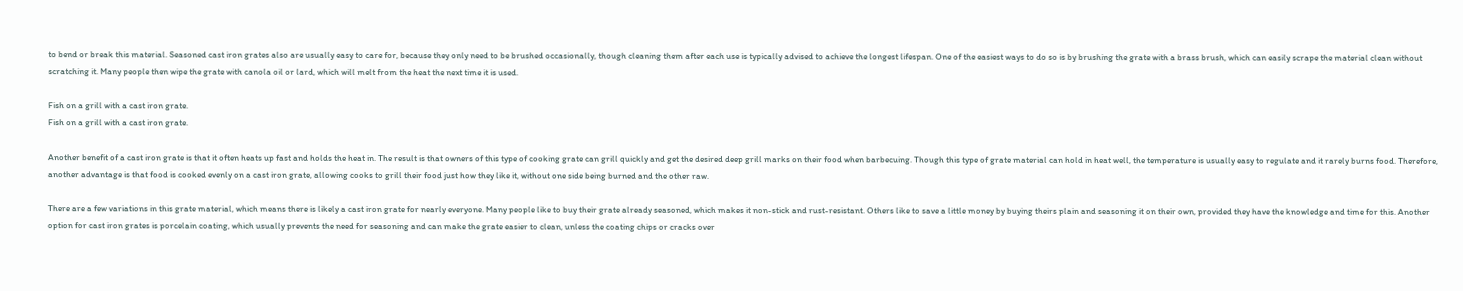to bend or break this material. Seasoned cast iron grates also are usually easy to care for, because they only need to be brushed occasionally, though cleaning them after each use is typically advised to achieve the longest lifespan. One of the easiest ways to do so is by brushing the grate with a brass brush, which can easily scrape the material clean without scratching it. Many people then wipe the grate with canola oil or lard, which will melt from the heat the next time it is used.

Fish on a grill with a cast iron grate.
Fish on a grill with a cast iron grate.

Another benefit of a cast iron grate is that it often heats up fast and holds the heat in. The result is that owners of this type of cooking grate can grill quickly and get the desired deep grill marks on their food when barbecuing. Though this type of grate material can hold in heat well, the temperature is usually easy to regulate and it rarely burns food. Therefore, another advantage is that food is cooked evenly on a cast iron grate, allowing cooks to grill their food just how they like it, without one side being burned and the other raw.

There are a few variations in this grate material, which means there is likely a cast iron grate for nearly everyone. Many people like to buy their grate already seasoned, which makes it non-stick and rust-resistant. Others like to save a little money by buying theirs plain and seasoning it on their own, provided they have the knowledge and time for this. Another option for cast iron grates is porcelain coating, which usually prevents the need for seasoning and can make the grate easier to clean, unless the coating chips or cracks over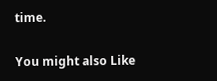time.

You might also Like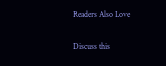Readers Also Love

Discuss this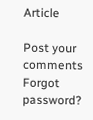Article

Post your comments
Forgot password?